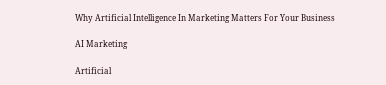Why Artificial Intelligence In Marketing Matters For Your Business

AI Marketing

Artificial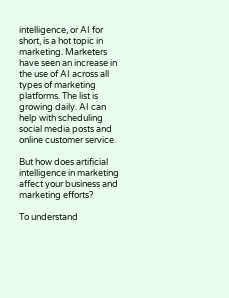intelligence, or AI for short, is a hot topic in marketing. Marketers have seen an increase in the use of AI across all types of marketing platforms. The list is growing daily. AI can help with scheduling social media posts and online customer service.

But how does artificial intelligence in marketing affect your business and marketing efforts?

To understand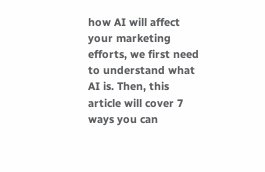how AI will affect your marketing efforts, we first need to understand what AI is. Then, this article will cover 7 ways you can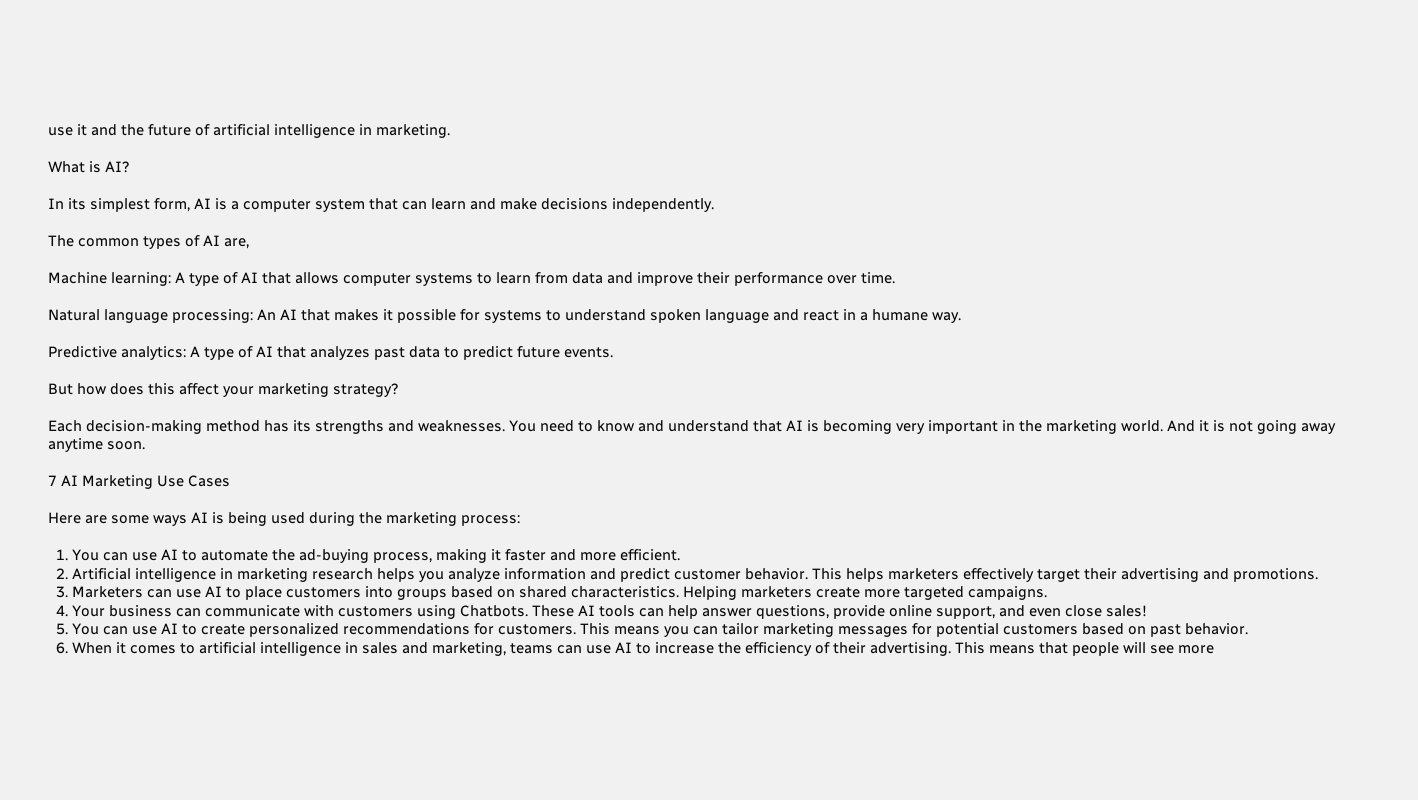use it and the future of artificial intelligence in marketing.

What is AI?

In its simplest form, AI is a computer system that can learn and make decisions independently.

The common types of AI are,

Machine learning: A type of AI that allows computer systems to learn from data and improve their performance over time.

Natural language processing: An AI that makes it possible for systems to understand spoken language and react in a humane way.

Predictive analytics: A type of AI that analyzes past data to predict future events.

But how does this affect your marketing strategy?

Each decision-making method has its strengths and weaknesses. You need to know and understand that AI is becoming very important in the marketing world. And it is not going away anytime soon.

7 AI Marketing Use Cases

Here are some ways AI is being used during the marketing process:

  1. You can use AI to automate the ad-buying process, making it faster and more efficient.
  2. Artificial intelligence in marketing research helps you analyze information and predict customer behavior. This helps marketers effectively target their advertising and promotions.
  3. Marketers can use AI to place customers into groups based on shared characteristics. Helping marketers create more targeted campaigns.
  4. Your business can communicate with customers using Chatbots. These AI tools can help answer questions, provide online support, and even close sales!
  5. You can use AI to create personalized recommendations for customers. This means you can tailor marketing messages for potential customers based on past behavior.
  6. When it comes to artificial intelligence in sales and marketing, teams can use AI to increase the efficiency of their advertising. This means that people will see more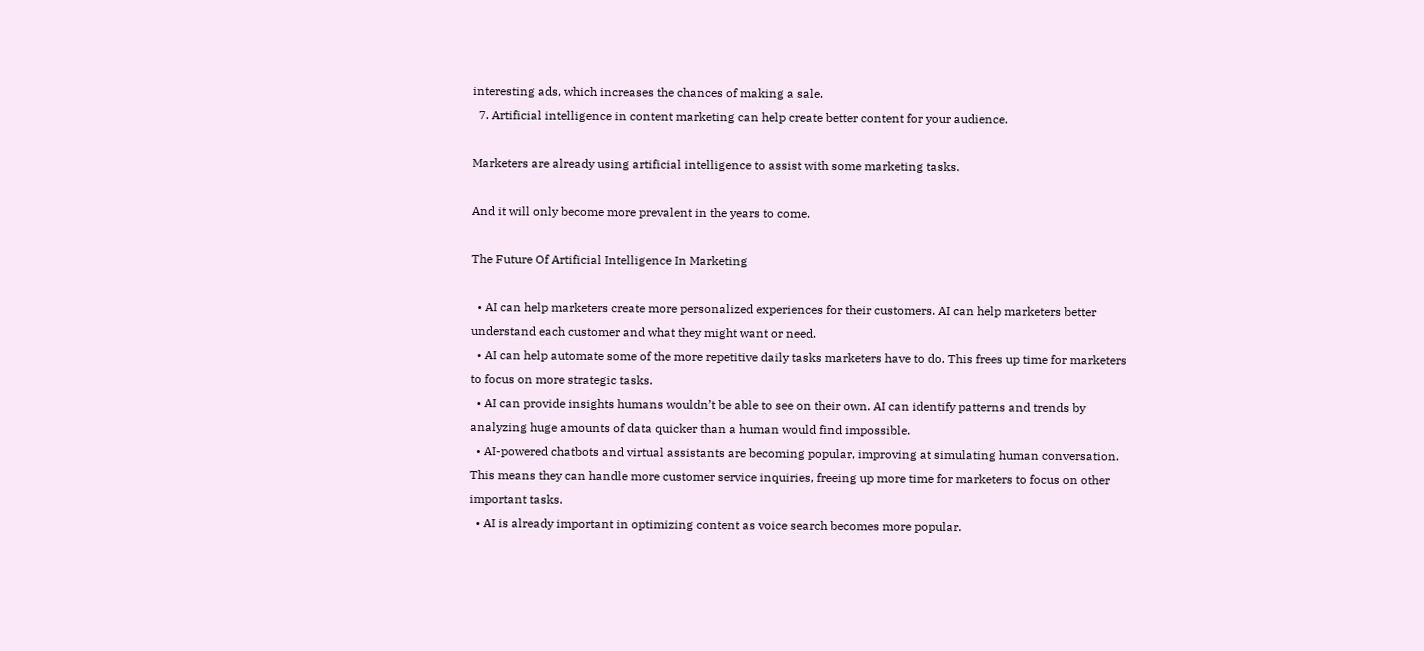interesting ads, which increases the chances of making a sale.
  7. Artificial intelligence in content marketing can help create better content for your audience.

Marketers are already using artificial intelligence to assist with some marketing tasks.

And it will only become more prevalent in the years to come.

The Future Of Artificial Intelligence In Marketing

  • AI can help marketers create more personalized experiences for their customers. AI can help marketers better understand each customer and what they might want or need.
  • AI can help automate some of the more repetitive daily tasks marketers have to do. This frees up time for marketers to focus on more strategic tasks.
  • AI can provide insights humans wouldn’t be able to see on their own. AI can identify patterns and trends by analyzing huge amounts of data quicker than a human would find impossible.
  • AI-powered chatbots and virtual assistants are becoming popular, improving at simulating human conversation. This means they can handle more customer service inquiries, freeing up more time for marketers to focus on other important tasks.
  • AI is already important in optimizing content as voice search becomes more popular.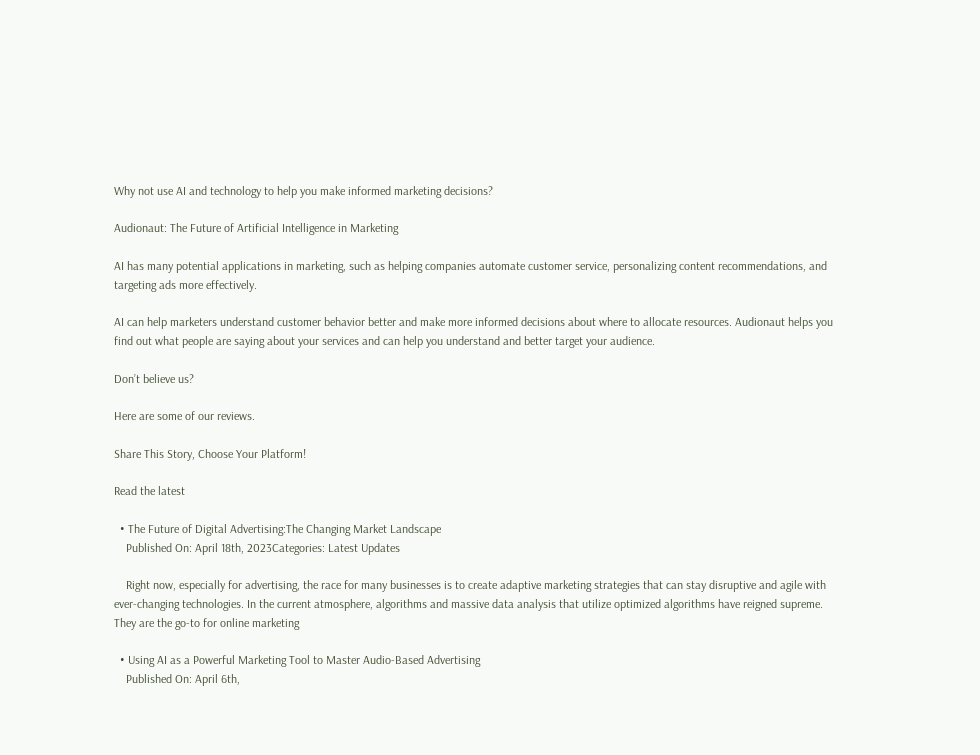Why not use AI and technology to help you make informed marketing decisions?

Audionaut: The Future of Artificial Intelligence in Marketing

AI has many potential applications in marketing, such as helping companies automate customer service, personalizing content recommendations, and targeting ads more effectively.

AI can help marketers understand customer behavior better and make more informed decisions about where to allocate resources. Audionaut helps you find out what people are saying about your services and can help you understand and better target your audience.

Don’t believe us?

Here are some of our reviews.

Share This Story, Choose Your Platform!

Read the latest

  • The Future of Digital Advertising:The Changing Market Landscape
    Published On: April 18th, 2023Categories: Latest Updates

    Right now, especially for advertising, the race for many businesses is to create adaptive marketing strategies that can stay disruptive and agile with ever-changing technologies. In the current atmosphere, algorithms and massive data analysis that utilize optimized algorithms have reigned supreme. They are the go-to for online marketing

  • Using AI as a Powerful Marketing Tool to Master Audio-Based Advertising
    Published On: April 6th,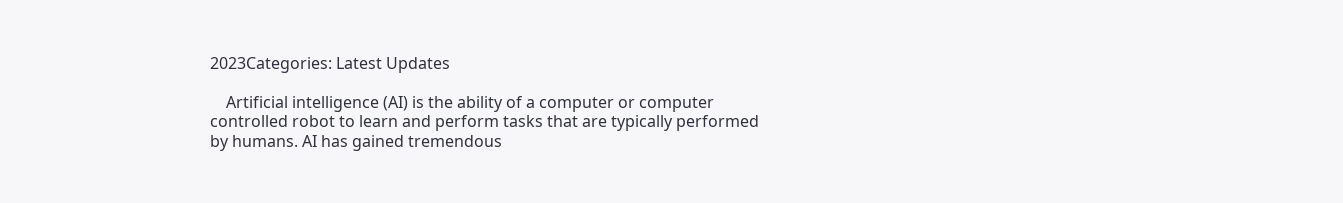2023Categories: Latest Updates

    Artificial intelligence (AI) is the ability of a computer or computer controlled robot to learn and perform tasks that are typically performed by humans. AI has gained tremendous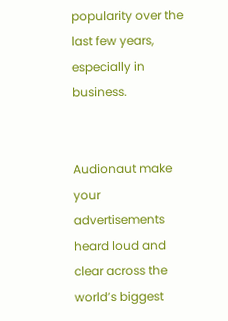popularity over the last few years, especially in business.


Audionaut make your advertisements heard loud and clear across the world’s biggest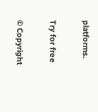platforms.

Try for free

© Copyright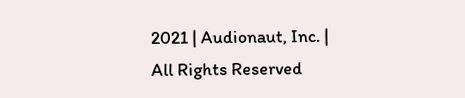2021 | Audionaut, Inc. | All Rights Reserved